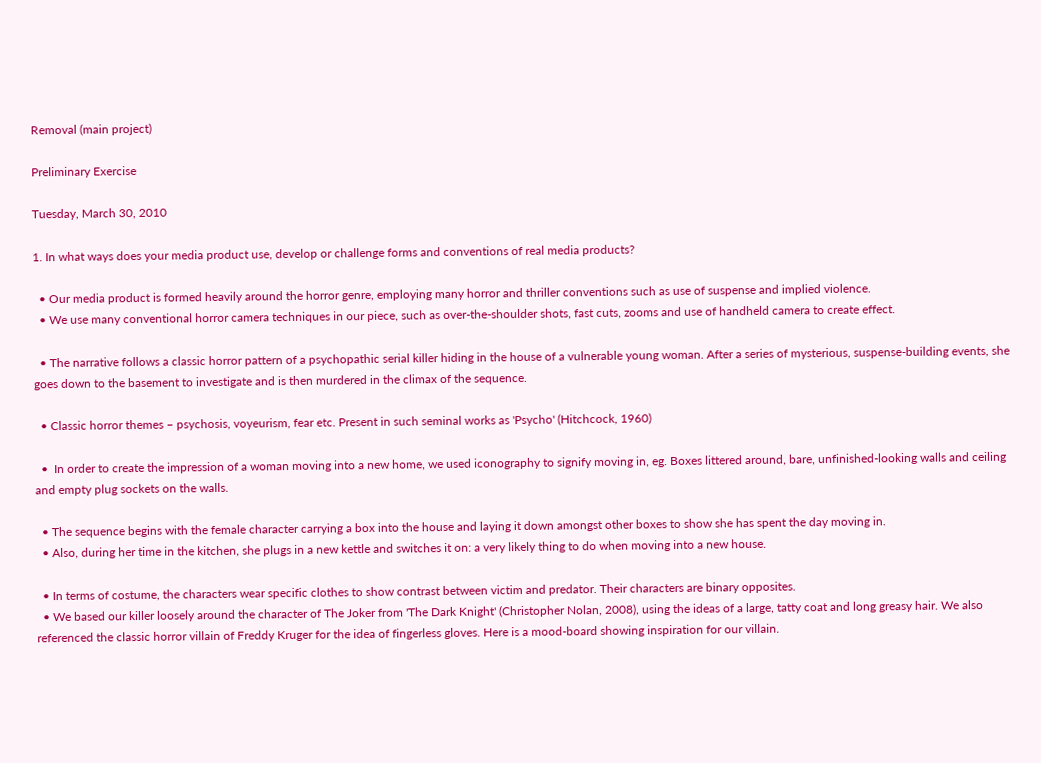Removal (main project)

Preliminary Exercise

Tuesday, March 30, 2010

1. In what ways does your media product use, develop or challenge forms and conventions of real media products?

  • Our media product is formed heavily around the horror genre, employing many horror and thriller conventions such as use of suspense and implied violence.
  • We use many conventional horror camera techniques in our piece, such as over-the-shoulder shots, fast cuts, zooms and use of handheld camera to create effect.

  • The narrative follows a classic horror pattern of a psychopathic serial killer hiding in the house of a vulnerable young woman. After a series of mysterious, suspense-building events, she goes down to the basement to investigate and is then murdered in the climax of the sequence.

  • Classic horror themes – psychosis, voyeurism, fear etc. Present in such seminal works as 'Psycho' (Hitchcock, 1960)

  •  In order to create the impression of a woman moving into a new home, we used iconography to signify moving in, eg. Boxes littered around, bare, unfinished-looking walls and ceiling and empty plug sockets on the walls.

  • The sequence begins with the female character carrying a box into the house and laying it down amongst other boxes to show she has spent the day moving in.
  • Also, during her time in the kitchen, she plugs in a new kettle and switches it on: a very likely thing to do when moving into a new house.

  • In terms of costume, the characters wear specific clothes to show contrast between victim and predator. Their characters are binary opposites.
  • We based our killer loosely around the character of The Joker from 'The Dark Knight' (Christopher Nolan, 2008), using the ideas of a large, tatty coat and long greasy hair. We also referenced the classic horror villain of Freddy Kruger for the idea of fingerless gloves. Here is a mood-board showing inspiration for our villain.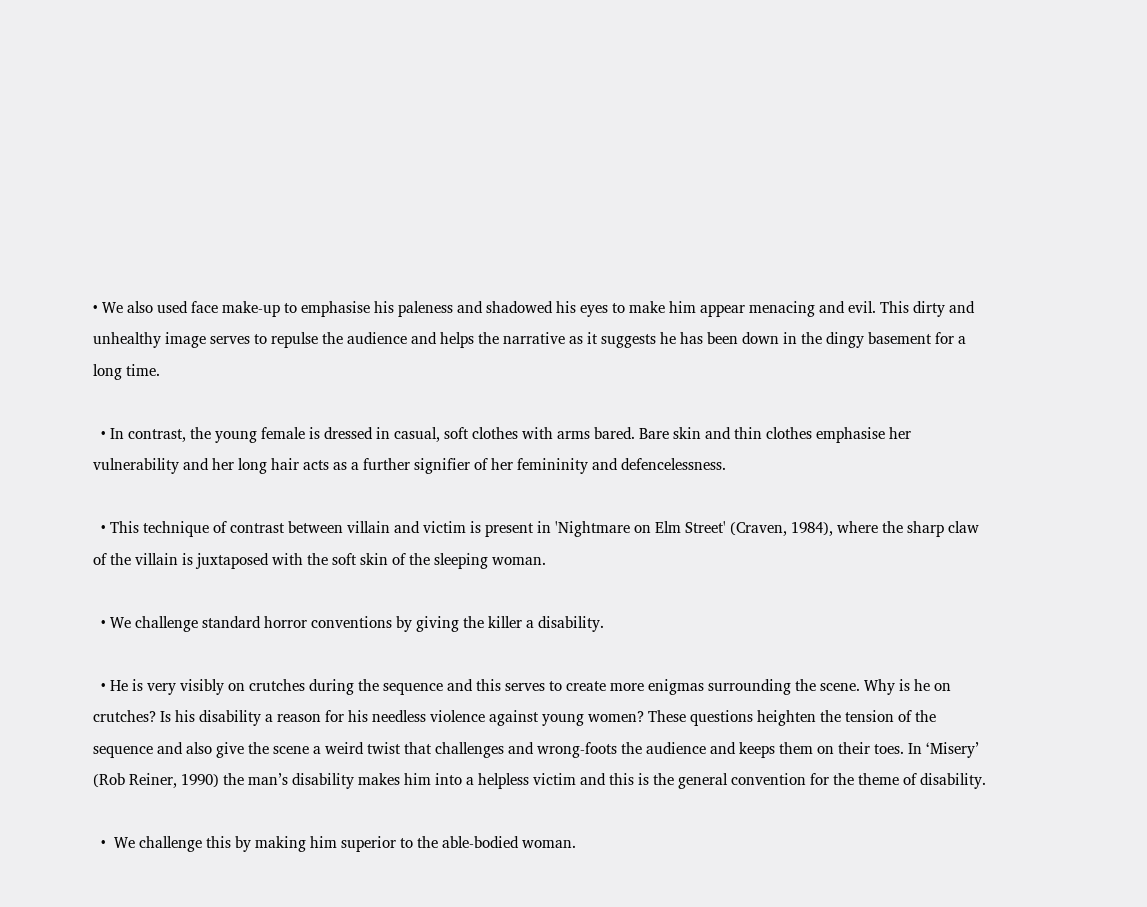• We also used face make-up to emphasise his paleness and shadowed his eyes to make him appear menacing and evil. This dirty and unhealthy image serves to repulse the audience and helps the narrative as it suggests he has been down in the dingy basement for a long time.

  • In contrast, the young female is dressed in casual, soft clothes with arms bared. Bare skin and thin clothes emphasise her vulnerability and her long hair acts as a further signifier of her femininity and defencelessness.

  • This technique of contrast between villain and victim is present in 'Nightmare on Elm Street' (Craven, 1984), where the sharp claw of the villain is juxtaposed with the soft skin of the sleeping woman.

  • We challenge standard horror conventions by giving the killer a disability.

  • He is very visibly on crutches during the sequence and this serves to create more enigmas surrounding the scene. Why is he on crutches? Is his disability a reason for his needless violence against young women? These questions heighten the tension of the sequence and also give the scene a weird twist that challenges and wrong-foots the audience and keeps them on their toes. In ‘Misery’ (Rob Reiner, 1990) the man’s disability makes him into a helpless victim and this is the general convention for the theme of disability.

  •  We challenge this by making him superior to the able-bodied woman.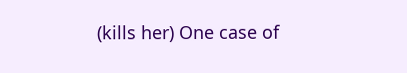(kills her) One case of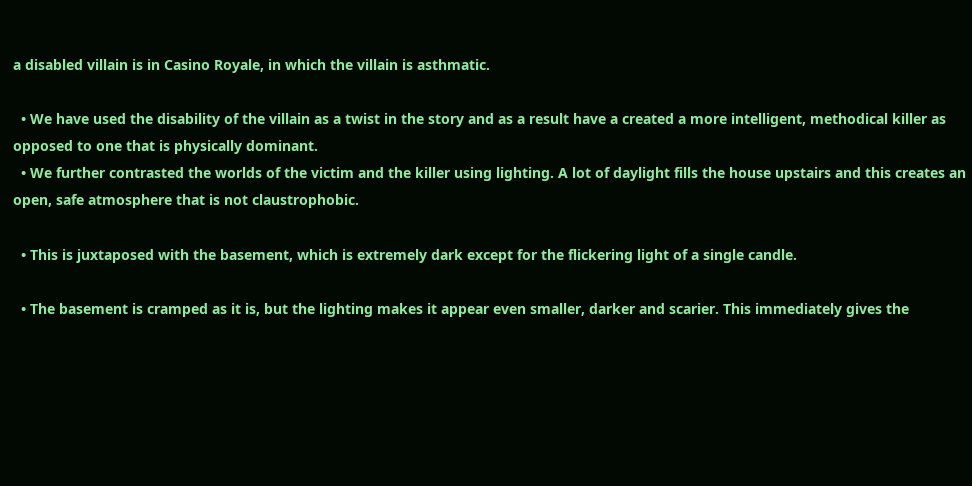a disabled villain is in Casino Royale, in which the villain is asthmatic.

  • We have used the disability of the villain as a twist in the story and as a result have a created a more intelligent, methodical killer as opposed to one that is physically dominant.
  • We further contrasted the worlds of the victim and the killer using lighting. A lot of daylight fills the house upstairs and this creates an open, safe atmosphere that is not claustrophobic.

  • This is juxtaposed with the basement, which is extremely dark except for the flickering light of a single candle.

  • The basement is cramped as it is, but the lighting makes it appear even smaller, darker and scarier. This immediately gives the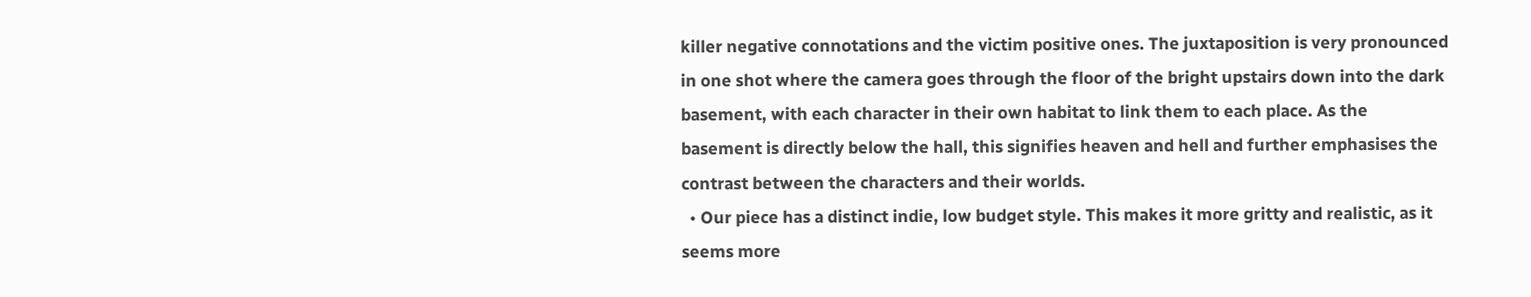killer negative connotations and the victim positive ones. The juxtaposition is very pronounced in one shot where the camera goes through the floor of the bright upstairs down into the dark basement, with each character in their own habitat to link them to each place. As the basement is directly below the hall, this signifies heaven and hell and further emphasises the contrast between the characters and their worlds.
  • Our piece has a distinct indie, low budget style. This makes it more gritty and realistic, as it seems more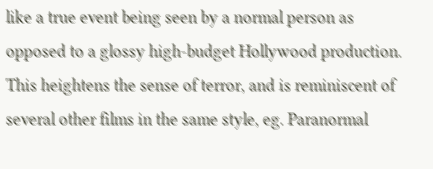like a true event being seen by a normal person as opposed to a glossy high-budget Hollywood production. This heightens the sense of terror, and is reminiscent of several other films in the same style, eg. Paranormal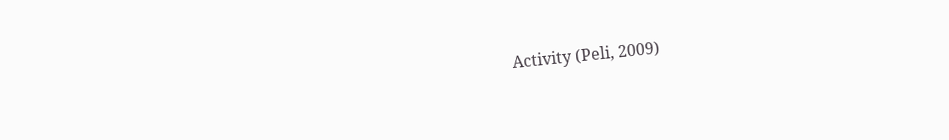Activity (Peli, 2009)